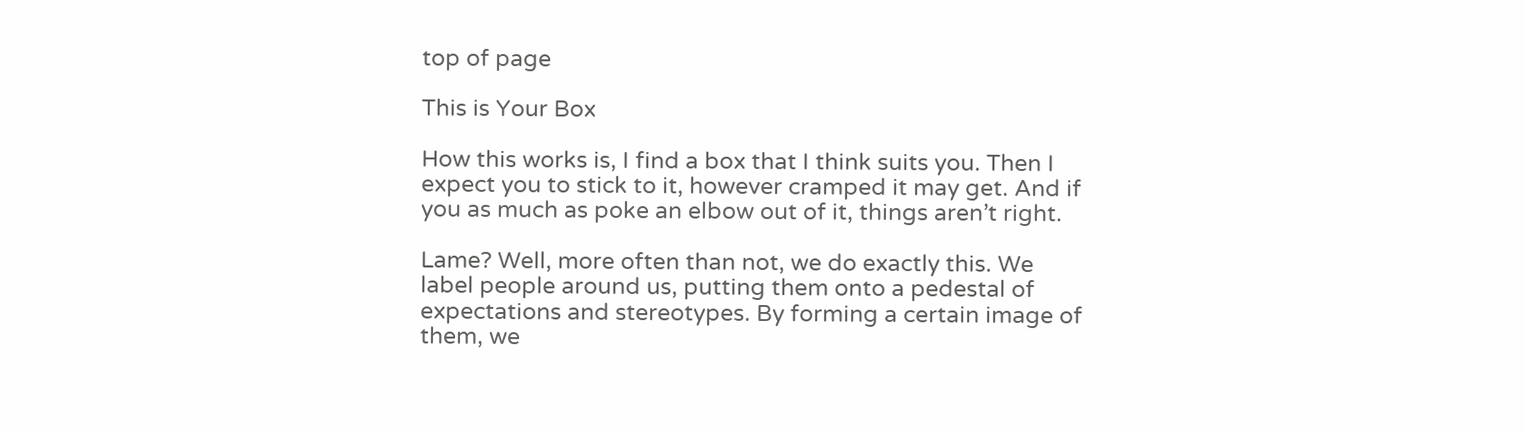top of page

This is Your Box

How this works is, I find a box that I think suits you. Then I expect you to stick to it, however cramped it may get. And if you as much as poke an elbow out of it, things aren’t right.

Lame? Well, more often than not, we do exactly this. We label people around us, putting them onto a pedestal of expectations and stereotypes. By forming a certain image of them, we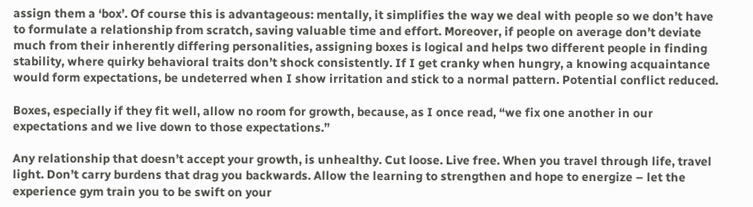assign them a ‘box’. Of course this is advantageous: mentally, it simplifies the way we deal with people so we don’t have to formulate a relationship from scratch, saving valuable time and effort. Moreover, if people on average don’t deviate much from their inherently differing personalities, assigning boxes is logical and helps two different people in finding stability, where quirky behavioral traits don’t shock consistently. If I get cranky when hungry, a knowing acquaintance would form expectations, be undeterred when I show irritation and stick to a normal pattern. Potential conflict reduced.

Boxes, especially if they fit well, allow no room for growth, because, as I once read, “we fix one another in our expectations and we live down to those expectations.”

Any relationship that doesn’t accept your growth, is unhealthy. Cut loose. Live free. When you travel through life, travel light. Don’t carry burdens that drag you backwards. Allow the learning to strengthen and hope to energize – let the experience gym train you to be swift on your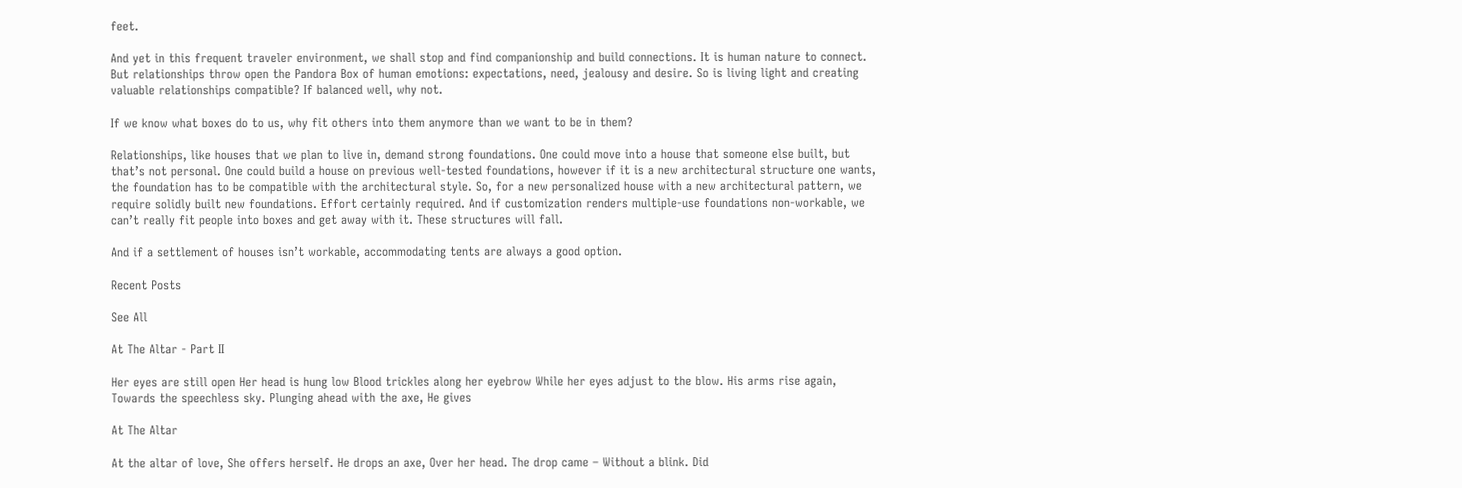feet.

And yet in this frequent traveler environment, we shall stop and find companionship and build connections. It is human nature to connect. But relationships throw open the Pandora Box of human emotions: expectations, need, jealousy and desire. So is living light and creating valuable relationships compatible? If balanced well, why not.

If we know what boxes do to us, why fit others into them anymore than we want to be in them?

Relationships, like houses that we plan to live in, demand strong foundations. One could move into a house that someone else built, but that’s not personal. One could build a house on previous well-tested foundations, however if it is a new architectural structure one wants, the foundation has to be compatible with the architectural style. So, for a new personalized house with a new architectural pattern, we require solidly built new foundations. Effort certainly required. And if customization renders multiple-use foundations non-workable, we can’t really fit people into boxes and get away with it. These structures will fall.

And if a settlement of houses isn’t workable, accommodating tents are always a good option.

Recent Posts

See All

At The Altar - Part II

Her eyes are still open Her head is hung low Blood trickles along her eyebrow While her eyes adjust to the blow. His arms rise again, Towards the speechless sky. Plunging ahead with the axe, He gives

At The Altar

At the altar of love, She offers herself. He drops an axe, Over her head. The drop came – Without a blink. Did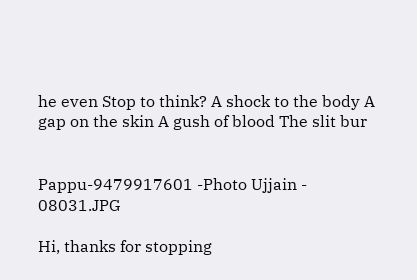he even Stop to think? A shock to the body A gap on the skin A gush of blood The slit bur


Pappu-9479917601 -Photo Ujjain - 08031.JPG

Hi, thanks for stopping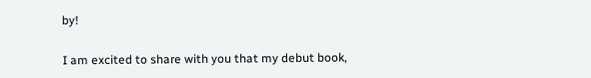by!

I am excited to share with you that my debut book,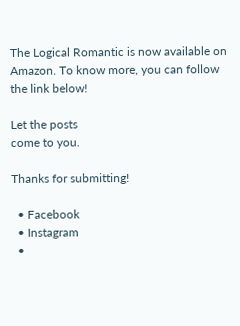The Logical Romantic is now available on Amazon. To know more, you can follow the link below!

Let the posts
come to you.

Thanks for submitting!

  • Facebook
  • Instagram
  •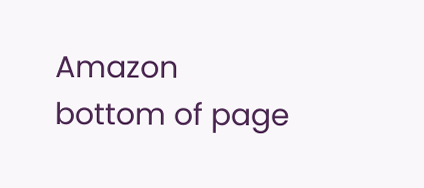Amazon
bottom of page